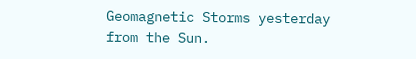Geomagnetic Storms yesterday from the Sun.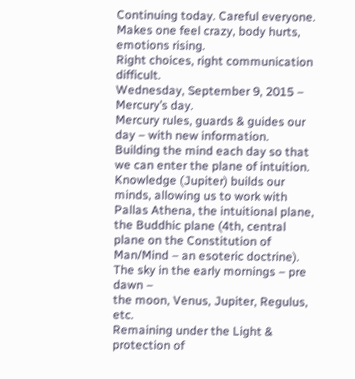Continuing today. Careful everyone.
Makes one feel crazy, body hurts, emotions rising.
Right choices, right communication difficult.
Wednesday, September 9, 2015 – Mercury’s day.
Mercury rules, guards & guides our day – with new information.
Building the mind each day so that we can enter the plane of intuition.
Knowledge (Jupiter) builds our minds, allowing us to work with Pallas Athena, the intuitional plane, the Buddhic plane (4th, central plane on the Constitution of Man/Mind – an esoteric doctrine).
The sky in the early mornings – pre dawn –
the moon, Venus, Jupiter, Regulus, etc.
Remaining under the Light & protection of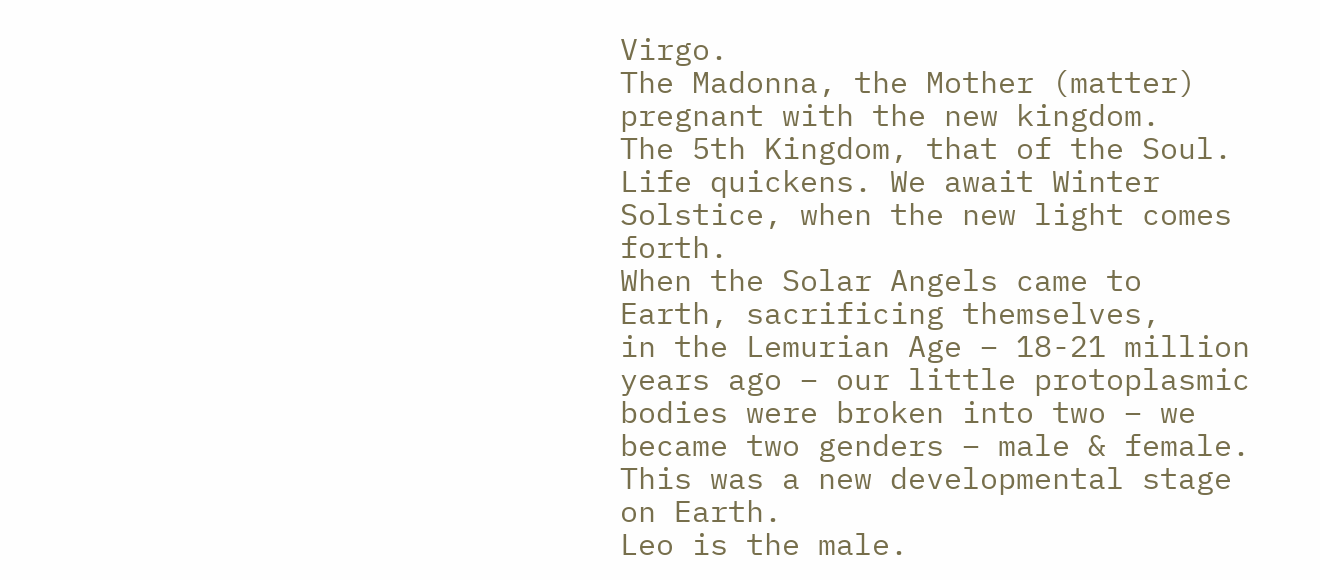Virgo.
The Madonna, the Mother (matter) pregnant with the new kingdom.
The 5th Kingdom, that of the Soul.
Life quickens. We await Winter Solstice, when the new light comes forth.
When the Solar Angels came to Earth, sacrificing themselves,
in the Lemurian Age – 18-21 million years ago – our little protoplasmic bodies were broken into two – we became two genders – male & female. This was a new developmental stage on Earth.
Leo is the male.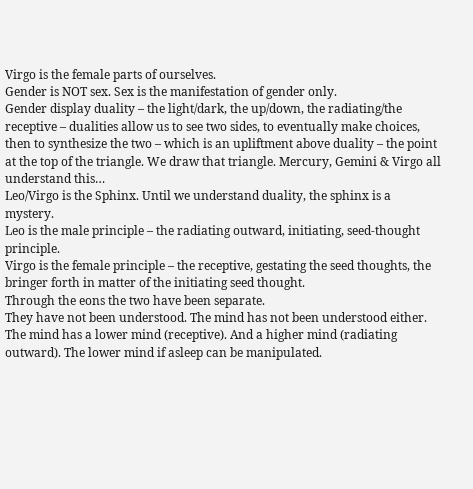Virgo is the female parts of ourselves.
Gender is NOT sex. Sex is the manifestation of gender only.
Gender display duality – the light/dark, the up/down, the radiating/the receptive – dualities allow us to see two sides, to eventually make choices, then to synthesize the two – which is an upliftment above duality – the point at the top of the triangle. We draw that triangle. Mercury, Gemini & Virgo all understand this…
Leo/Virgo is the Sphinx. Until we understand duality, the sphinx is a mystery.
Leo is the male principle – the radiating outward, initiating, seed-thought principle.
Virgo is the female principle – the receptive, gestating the seed thoughts, the bringer forth in matter of the initiating seed thought.
Through the eons the two have been separate.
They have not been understood. The mind has not been understood either.
The mind has a lower mind (receptive). And a higher mind (radiating outward). The lower mind if asleep can be manipulated.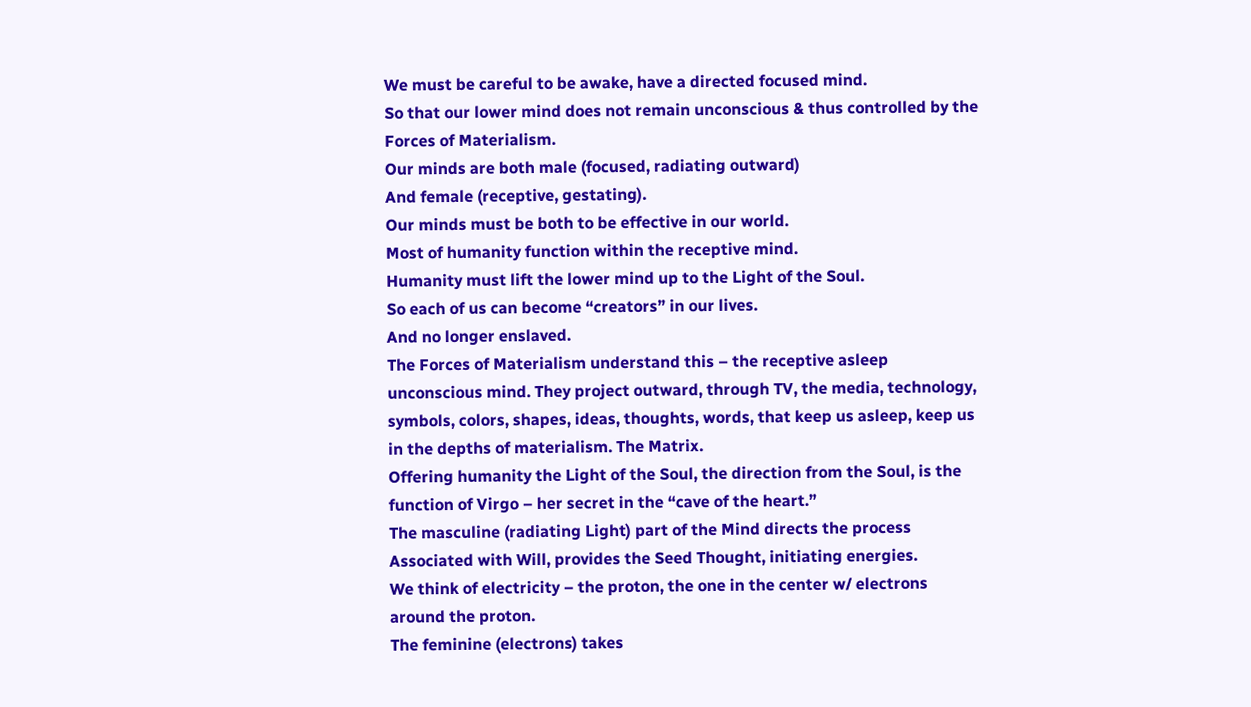We must be careful to be awake, have a directed focused mind.
So that our lower mind does not remain unconscious & thus controlled by the Forces of Materialism.
Our minds are both male (focused, radiating outward)
And female (receptive, gestating).
Our minds must be both to be effective in our world.
Most of humanity function within the receptive mind.
Humanity must lift the lower mind up to the Light of the Soul.
So each of us can become “creators” in our lives.
And no longer enslaved.
The Forces of Materialism understand this – the receptive asleep unconscious mind. They project outward, through TV, the media, technology, symbols, colors, shapes, ideas, thoughts, words, that keep us asleep, keep us in the depths of materialism. The Matrix.
Offering humanity the Light of the Soul, the direction from the Soul, is the function of Virgo – her secret in the “cave of the heart.”
The masculine (radiating Light) part of the Mind directs the process
Associated with Will, provides the Seed Thought, initiating energies.
We think of electricity – the proton, the one in the center w/ electrons around the proton.
The feminine (electrons) takes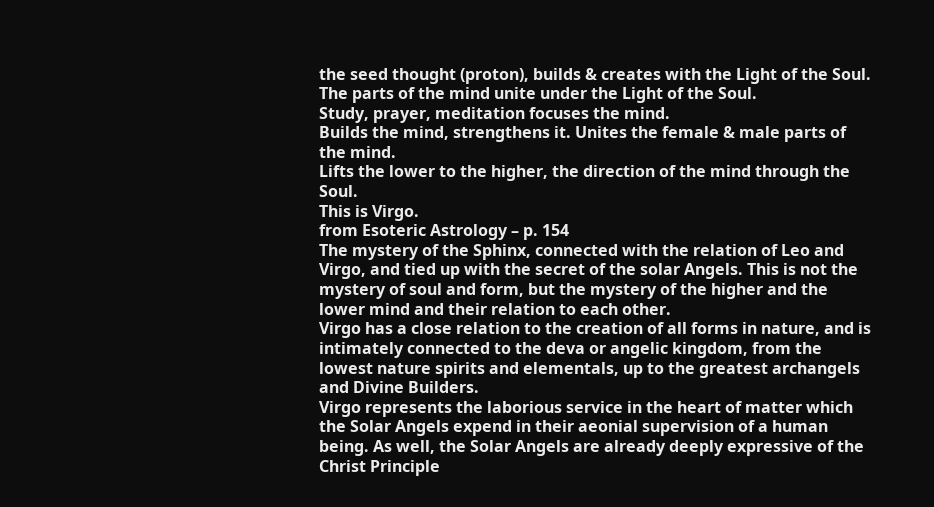the seed thought (proton), builds & creates with the Light of the Soul. The parts of the mind unite under the Light of the Soul.
Study, prayer, meditation focuses the mind.
Builds the mind, strengthens it. Unites the female & male parts of the mind.
Lifts the lower to the higher, the direction of the mind through the Soul.
This is Virgo.
from Esoteric Astrology – p. 154
The mystery of the Sphinx, connected with the relation of Leo and Virgo, and tied up with the secret of the solar Angels. This is not the mystery of soul and form, but the mystery of the higher and the lower mind and their relation to each other.
Virgo has a close relation to the creation of all forms in nature, and is intimately connected to the deva or angelic kingdom, from the lowest nature spirits and elementals, up to the greatest archangels and Divine Builders.
Virgo represents the laborious service in the heart of matter which the Solar Angels expend in their aeonial supervision of a human being. As well, the Solar Angels are already deeply expressive of the Christ Principle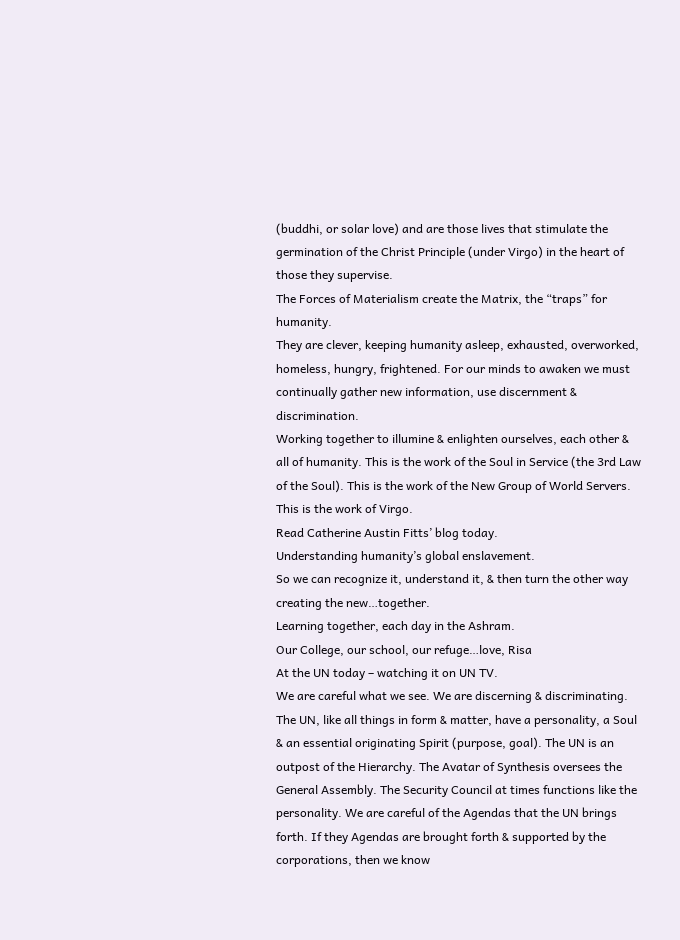(buddhi, or solar love) and are those lives that stimulate the germination of the Christ Principle (under Virgo) in the heart of those they supervise.
The Forces of Materialism create the Matrix, the “traps” for humanity.
They are clever, keeping humanity asleep, exhausted, overworked, homeless, hungry, frightened. For our minds to awaken we must continually gather new information, use discernment & discrimination.
Working together to illumine & enlighten ourselves, each other & all of humanity. This is the work of the Soul in Service (the 3rd Law of the Soul). This is the work of the New Group of World Servers. This is the work of Virgo.
Read Catherine Austin Fitts’ blog today.
Understanding humanity’s global enslavement.
So we can recognize it, understand it, & then turn the other way creating the new…together.
Learning together, each day in the Ashram.
Our College, our school, our refuge…love, Risa
At the UN today – watching it on UN TV.
We are careful what we see. We are discerning & discriminating.
The UN, like all things in form & matter, have a personality, a Soul & an essential originating Spirit (purpose, goal). The UN is an outpost of the Hierarchy. The Avatar of Synthesis oversees the General Assembly. The Security Council at times functions like the personality. We are careful of the Agendas that the UN brings forth. If they Agendas are brought forth & supported by the corporations, then we know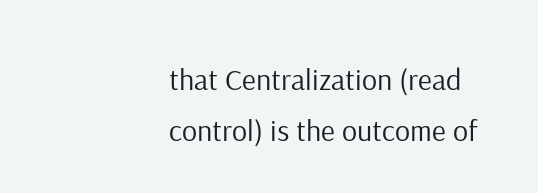that Centralization (read control) is the outcome of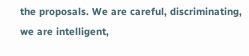the proposals. We are careful, discriminating, we are intelligent,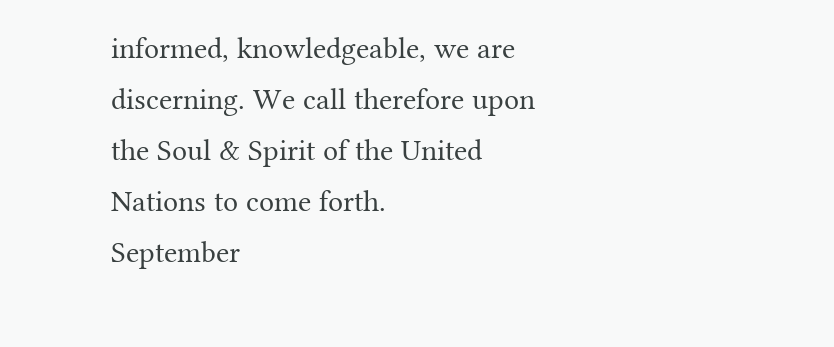informed, knowledgeable, we are discerning. We call therefore upon the Soul & Spirit of the United Nations to come forth.
September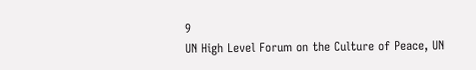9
UN High Level Forum on the Culture of Peace, UN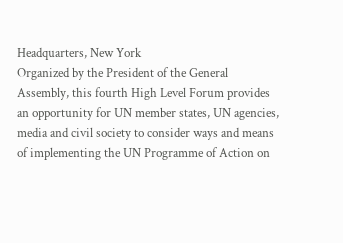Headquarters, New York
Organized by the President of the General Assembly, this fourth High Level Forum provides an opportunity for UN member states, UN agencies, media and civil society to consider ways and means of implementing the UN Programme of Action on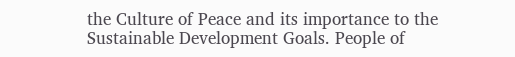the Culture of Peace and its importance to the Sustainable Development Goals. People of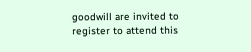goodwill are invited to register to attend this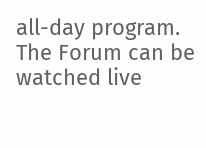all-day program. The Forum can be watched live